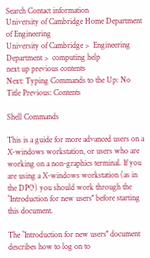Search Contact information
University of Cambridge Home Department of Engineering
University of Cambridge >  Engineering Department >  computing help
next up previous contents
Next: Typing Commands to the Up: No Title Previous: Contents

Shell Commands

This is a guide for more advanced users on a X-windows workstation, or users who are working on a non-graphics terminal. If you are using a X-windows workstation (as in the DPO) you should work through the ``Introduction for new users'' before starting this document.

The ``Introduction for new users'' document describes how to log on to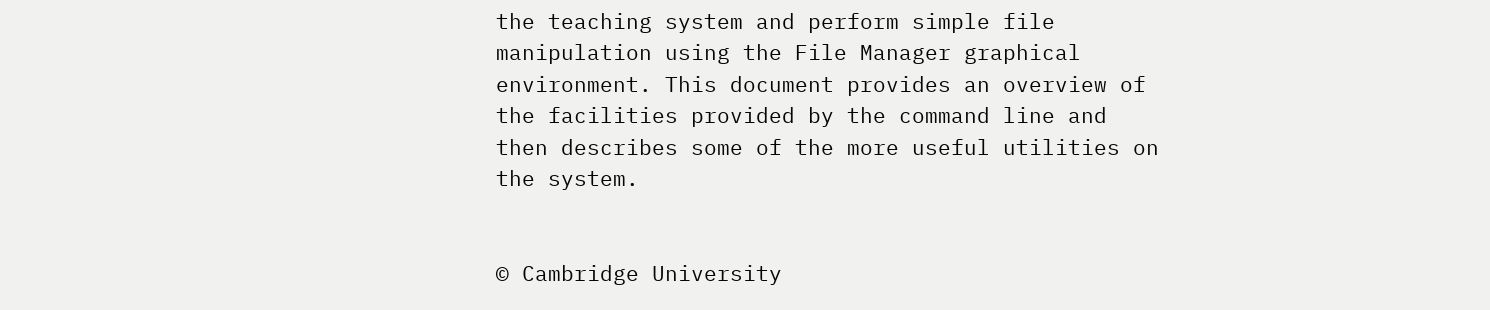the teaching system and perform simple file manipulation using the File Manager graphical environment. This document provides an overview of the facilities provided by the command line and then describes some of the more useful utilities on the system.


© Cambridge University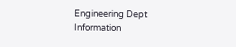Engineering Dept
Information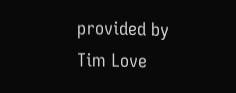provided by Tim Love